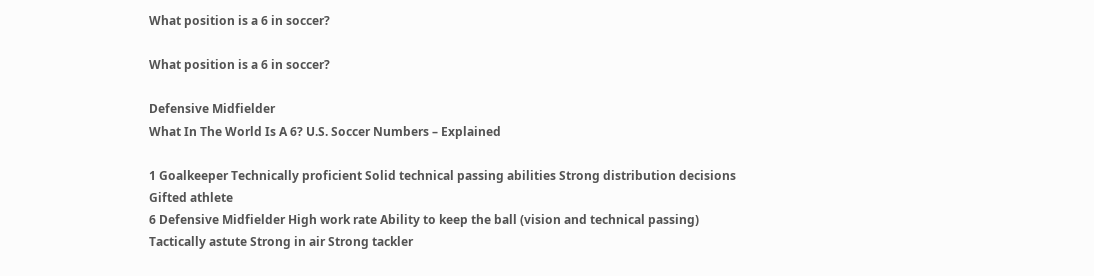What position is a 6 in soccer?

What position is a 6 in soccer?

Defensive Midfielder
What In The World Is A 6? U.S. Soccer Numbers – Explained

1 Goalkeeper Technically proficient Solid technical passing abilities Strong distribution decisions Gifted athlete
6 Defensive Midfielder High work rate Ability to keep the ball (vision and technical passing) Tactically astute Strong in air Strong tackler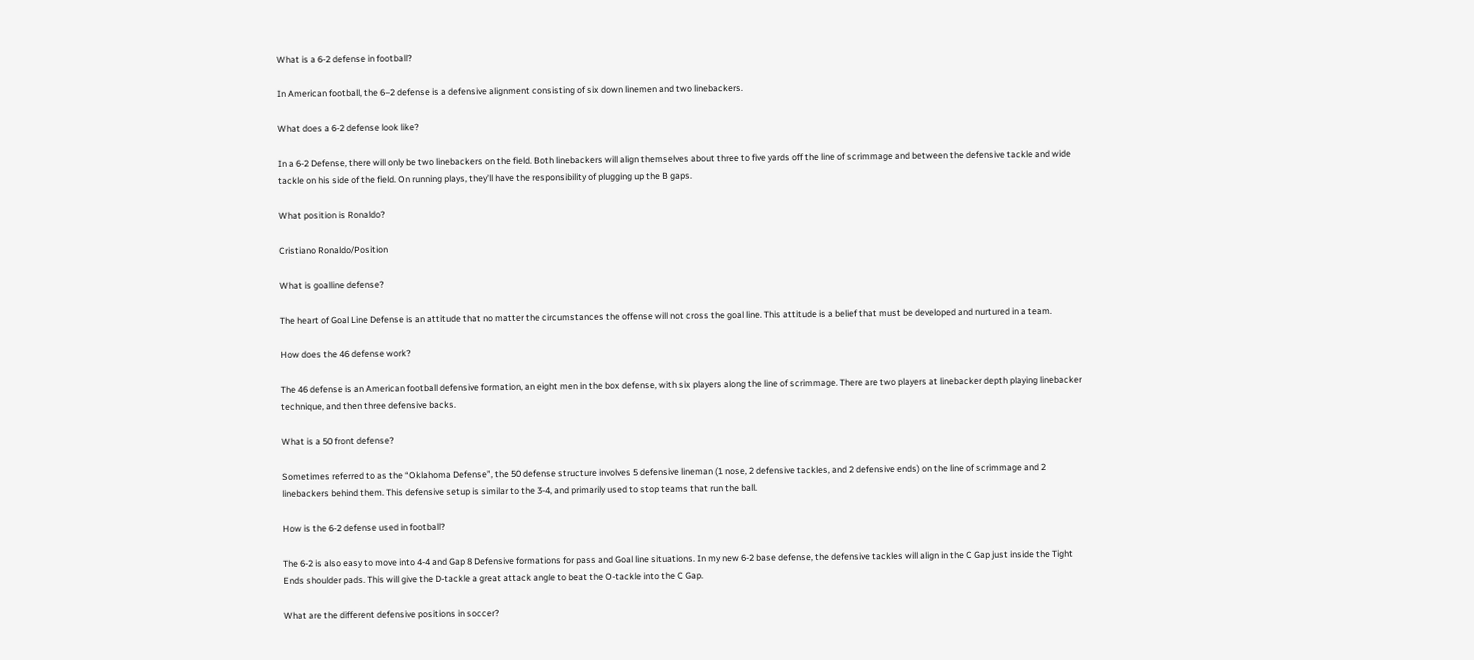What is a 6-2 defense in football?

In American football, the 6–2 defense is a defensive alignment consisting of six down linemen and two linebackers.

What does a 6-2 defense look like?

In a 6-2 Defense, there will only be two linebackers on the field. Both linebackers will align themselves about three to five yards off the line of scrimmage and between the defensive tackle and wide tackle on his side of the field. On running plays, they’ll have the responsibility of plugging up the B gaps.

What position is Ronaldo?

Cristiano Ronaldo/Position

What is goalline defense?

The heart of Goal Line Defense is an attitude that no matter the circumstances the offense will not cross the goal line. This attitude is a belief that must be developed and nurtured in a team.

How does the 46 defense work?

The 46 defense is an American football defensive formation, an eight men in the box defense, with six players along the line of scrimmage. There are two players at linebacker depth playing linebacker technique, and then three defensive backs.

What is a 50 front defense?

Sometimes referred to as the “Oklahoma Defense”, the 50 defense structure involves 5 defensive lineman (1 nose, 2 defensive tackles, and 2 defensive ends) on the line of scrimmage and 2 linebackers behind them. This defensive setup is similar to the 3-4, and primarily used to stop teams that run the ball.

How is the 6-2 defense used in football?

The 6-2 is also easy to move into 4-4 and Gap 8 Defensive formations for pass and Goal line situations. In my new 6-2 base defense, the defensive tackles will align in the C Gap just inside the Tight Ends shoulder pads. This will give the D-tackle a great attack angle to beat the O-tackle into the C Gap.

What are the different defensive positions in soccer?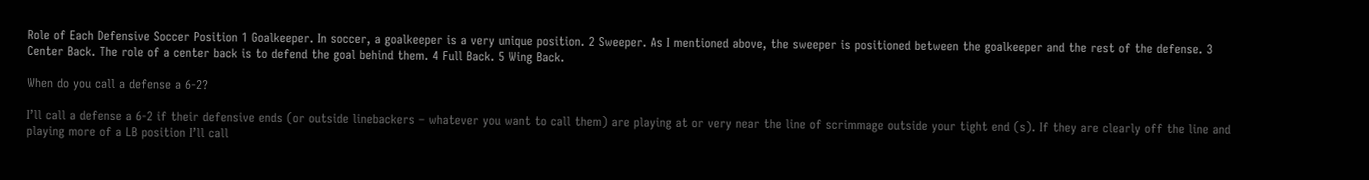Role of Each Defensive Soccer Position 1 Goalkeeper. In soccer, a goalkeeper is a very unique position. 2 Sweeper. As I mentioned above, the sweeper is positioned between the goalkeeper and the rest of the defense. 3 Center Back. The role of a center back is to defend the goal behind them. 4 Full Back. 5 Wing Back.

When do you call a defense a 6-2?

I’ll call a defense a 6-2 if their defensive ends (or outside linebackers – whatever you want to call them) are playing at or very near the line of scrimmage outside your tight end (s). If they are clearly off the line and playing more of a LB position I’ll call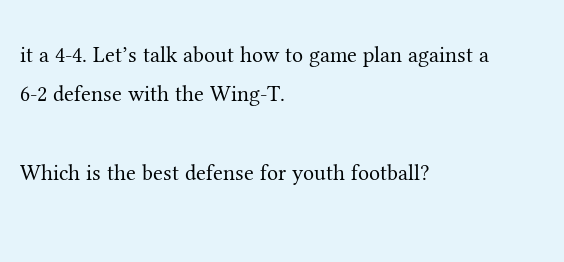it a 4-4. Let’s talk about how to game plan against a 6-2 defense with the Wing-T.

Which is the best defense for youth football?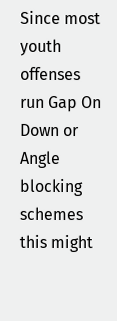Since most youth offenses run Gap On Down or Angle blocking schemes this might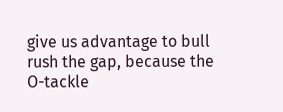give us advantage to bull rush the gap, because the O-tackle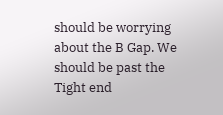should be worrying about the B Gap. We should be past the Tight end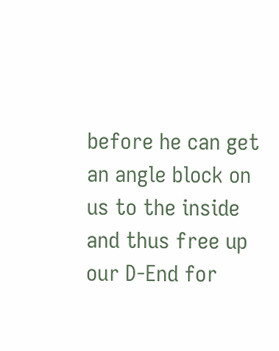before he can get an angle block on us to the inside and thus free up our D-End for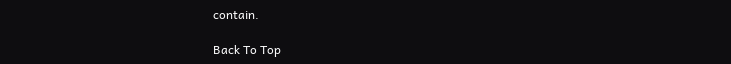contain.

Back To Top